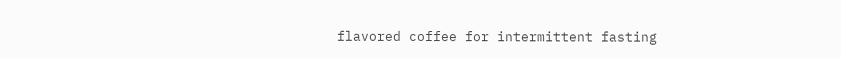flavored coffee for intermittent fasting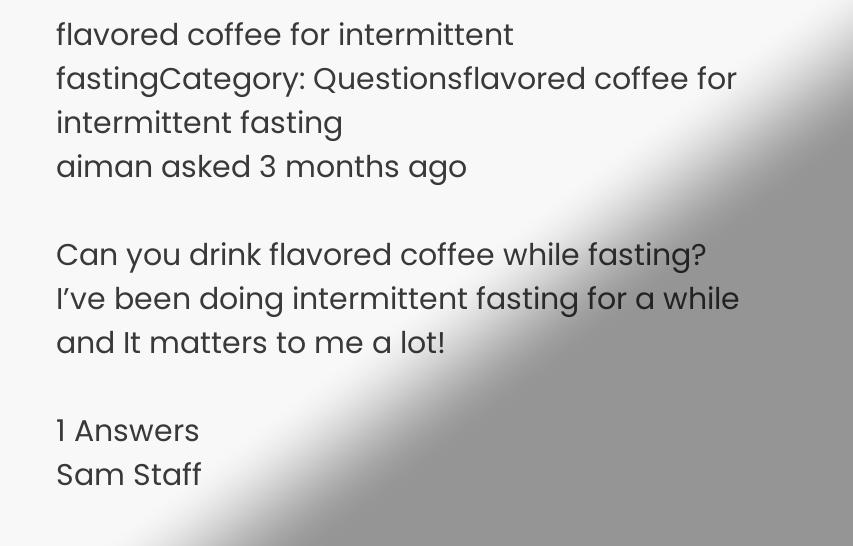flavored coffee for intermittent fastingCategory: Questionsflavored coffee for intermittent fasting
aiman asked 3 months ago

Can you drink flavored coffee while fasting? I’ve been doing intermittent fasting for a while and It matters to me a lot!

1 Answers
Sam Staff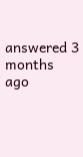answered 3 months ago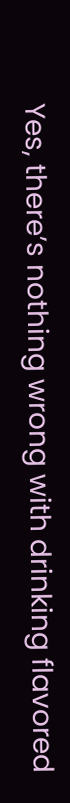Yes, there’s nothing wrong with drinking flavored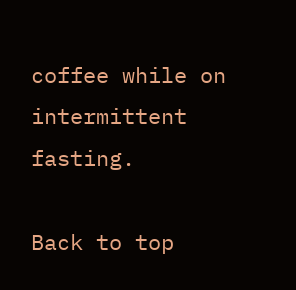coffee while on intermittent fasting.

Back to top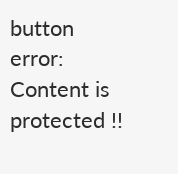button
error: Content is protected !!